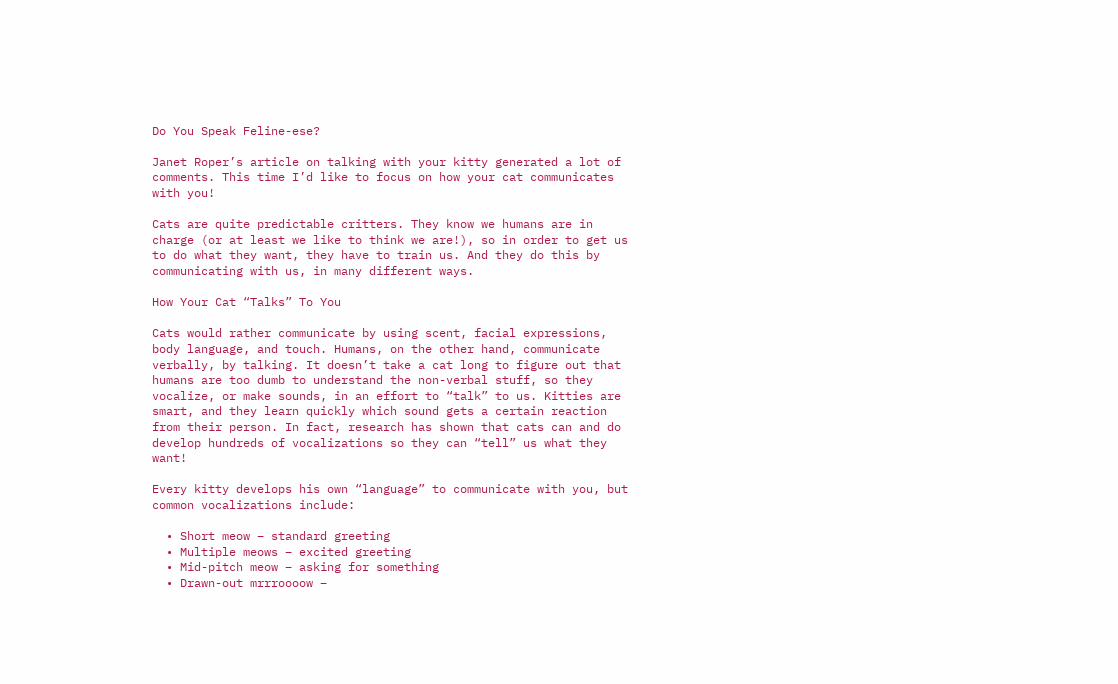Do You Speak Feline-ese?

Janet Roper’s article on talking with your kitty generated a lot of comments. This time I’d like to focus on how your cat communicates with you!

Cats are quite predictable critters. They know we humans are in charge (or at least we like to think we are!), so in order to get us to do what they want, they have to train us. And they do this by communicating with us, in many different ways.

How Your Cat “Talks” To You

Cats would rather communicate by using scent, facial expressions, body language, and touch. Humans, on the other hand, communicate verbally, by talking. It doesn’t take a cat long to figure out that humans are too dumb to understand the non-verbal stuff, so they vocalize, or make sounds, in an effort to “talk” to us. Kitties are smart, and they learn quickly which sound gets a certain reaction from their person. In fact, research has shown that cats can and do develop hundreds of vocalizations so they can “tell” us what they want!

Every kitty develops his own “language” to communicate with you, but common vocalizations include:

  • Short meow – standard greeting
  • Multiple meows – excited greeting
  • Mid-pitch meow – asking for something
  • Drawn-out mrrroooow –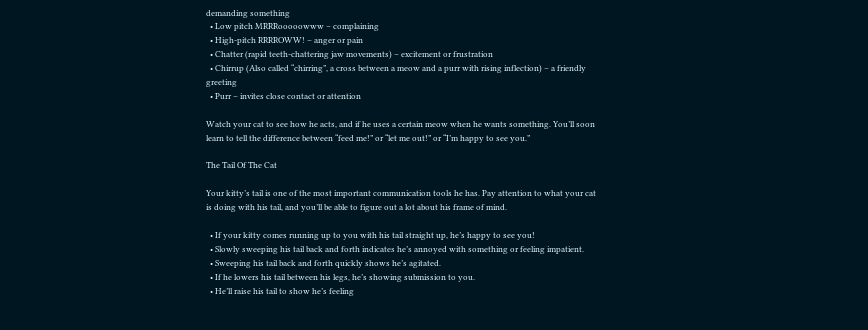demanding something
  • Low pitch MRRRooooowww – complaining
  • High-pitch RRRROWW! – anger or pain
  • Chatter (rapid teeth-chattering jaw movements) – excitement or frustration
  • Chirrup (Also called “chirring”, a cross between a meow and a purr with rising inflection) – a friendly greeting
  • Purr – invites close contact or attention

Watch your cat to see how he acts, and if he uses a certain meow when he wants something. You’ll soon learn to tell the difference between “feed me!” or “let me out!” or “I’m happy to see you.”

The Tail Of The Cat

Your kitty’s tail is one of the most important communication tools he has. Pay attention to what your cat is doing with his tail, and you’ll be able to figure out a lot about his frame of mind.

  • If your kitty comes running up to you with his tail straight up, he’s happy to see you!
  • Slowly sweeping his tail back and forth indicates he’s annoyed with something or feeling impatient.
  • Sweeping his tail back and forth quickly shows he’s agitated.
  • If he lowers his tail between his legs, he’s showing submission to you.
  • He’ll raise his tail to show he’s feeling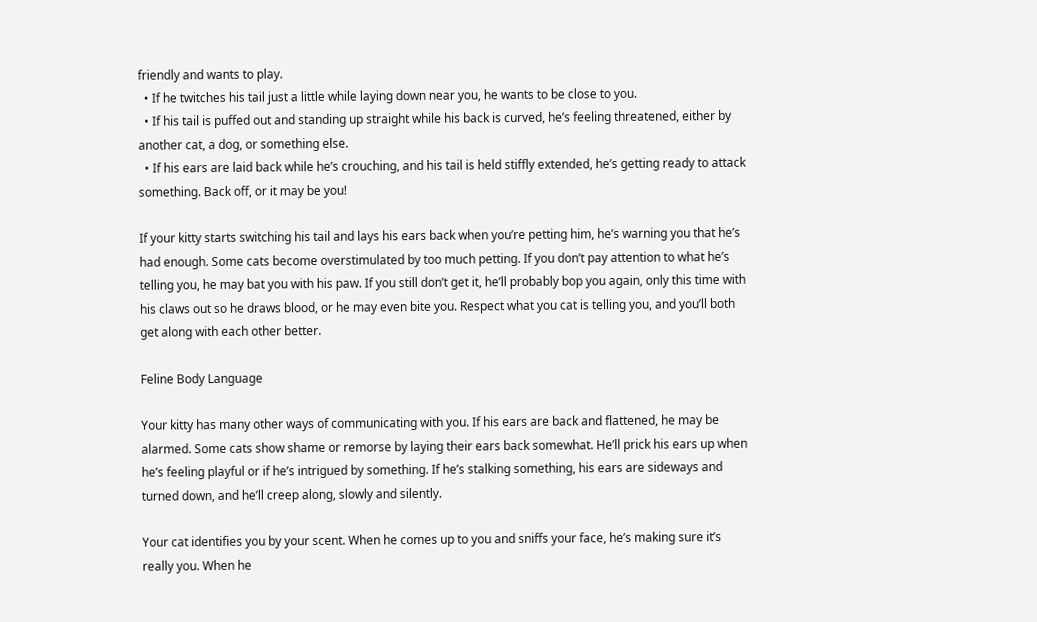friendly and wants to play.
  • If he twitches his tail just a little while laying down near you, he wants to be close to you.
  • If his tail is puffed out and standing up straight while his back is curved, he’s feeling threatened, either by another cat, a dog, or something else.
  • If his ears are laid back while he’s crouching, and his tail is held stiffly extended, he’s getting ready to attack something. Back off, or it may be you!

If your kitty starts switching his tail and lays his ears back when you’re petting him, he’s warning you that he’s had enough. Some cats become overstimulated by too much petting. If you don’t pay attention to what he’s telling you, he may bat you with his paw. If you still don’t get it, he’ll probably bop you again, only this time with his claws out so he draws blood, or he may even bite you. Respect what you cat is telling you, and you’ll both get along with each other better.

Feline Body Language

Your kitty has many other ways of communicating with you. If his ears are back and flattened, he may be alarmed. Some cats show shame or remorse by laying their ears back somewhat. He’ll prick his ears up when he’s feeling playful or if he’s intrigued by something. If he’s stalking something, his ears are sideways and turned down, and he’ll creep along, slowly and silently.

Your cat identifies you by your scent. When he comes up to you and sniffs your face, he’s making sure it’s really you. When he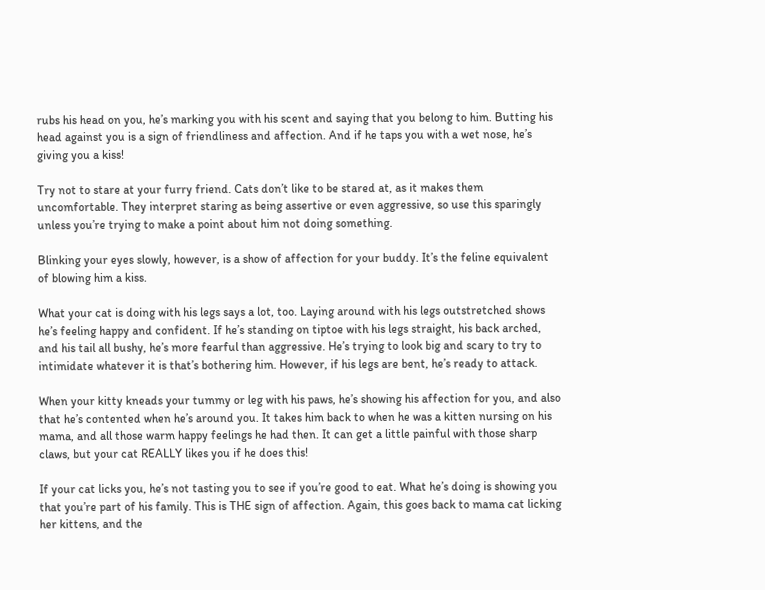rubs his head on you, he’s marking you with his scent and saying that you belong to him. Butting his head against you is a sign of friendliness and affection. And if he taps you with a wet nose, he’s giving you a kiss!

Try not to stare at your furry friend. Cats don’t like to be stared at, as it makes them uncomfortable. They interpret staring as being assertive or even aggressive, so use this sparingly unless you’re trying to make a point about him not doing something.

Blinking your eyes slowly, however, is a show of affection for your buddy. It’s the feline equivalent of blowing him a kiss.

What your cat is doing with his legs says a lot, too. Laying around with his legs outstretched shows he’s feeling happy and confident. If he’s standing on tiptoe with his legs straight, his back arched, and his tail all bushy, he’s more fearful than aggressive. He’s trying to look big and scary to try to intimidate whatever it is that’s bothering him. However, if his legs are bent, he’s ready to attack.

When your kitty kneads your tummy or leg with his paws, he’s showing his affection for you, and also that he’s contented when he’s around you. It takes him back to when he was a kitten nursing on his mama, and all those warm happy feelings he had then. It can get a little painful with those sharp claws, but your cat REALLY likes you if he does this!

If your cat licks you, he’s not tasting you to see if you’re good to eat. What he’s doing is showing you that you’re part of his family. This is THE sign of affection. Again, this goes back to mama cat licking her kittens, and the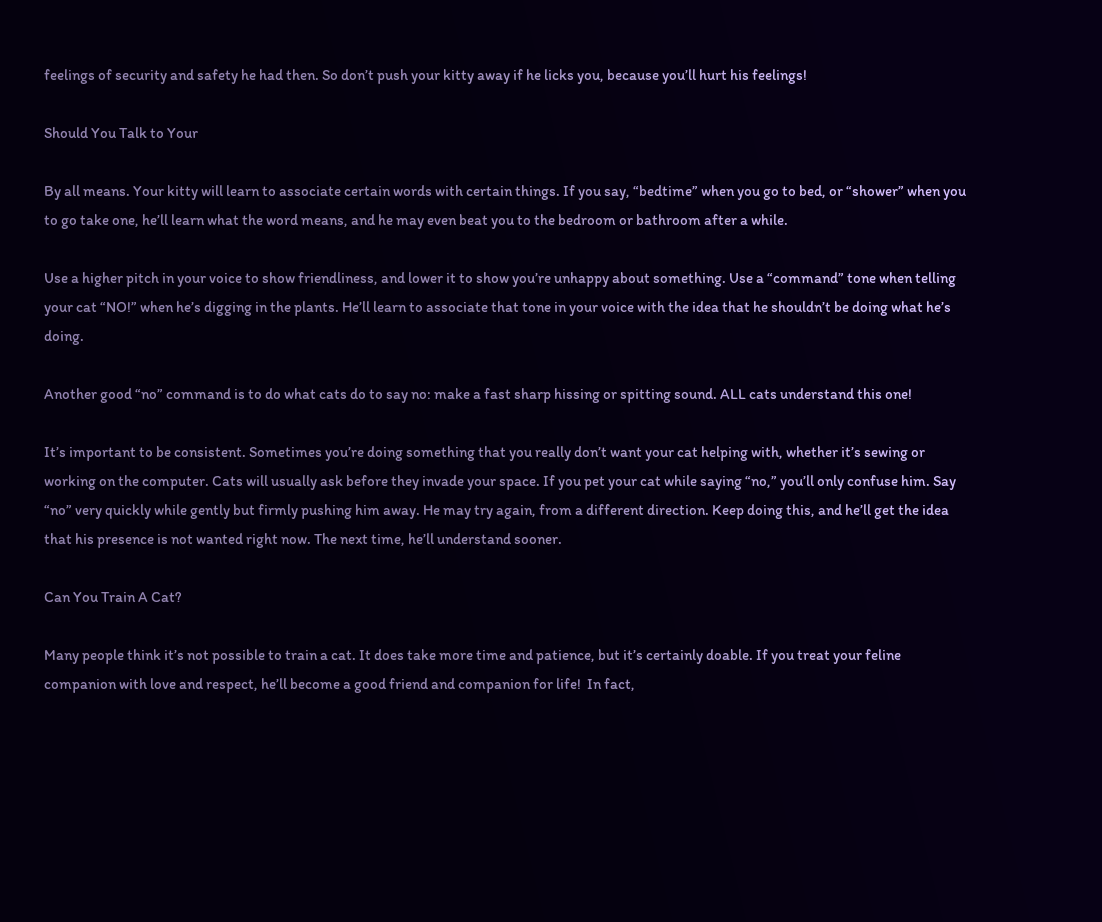feelings of security and safety he had then. So don’t push your kitty away if he licks you, because you’ll hurt his feelings!

Should You Talk to Your

By all means. Your kitty will learn to associate certain words with certain things. If you say, “bedtime” when you go to bed, or “shower” when you to go take one, he’ll learn what the word means, and he may even beat you to the bedroom or bathroom after a while.

Use a higher pitch in your voice to show friendliness, and lower it to show you’re unhappy about something. Use a “command” tone when telling your cat “NO!” when he’s digging in the plants. He’ll learn to associate that tone in your voice with the idea that he shouldn’t be doing what he’s doing.

Another good “no” command is to do what cats do to say no: make a fast sharp hissing or spitting sound. ALL cats understand this one!

It’s important to be consistent. Sometimes you’re doing something that you really don’t want your cat helping with, whether it’s sewing or working on the computer. Cats will usually ask before they invade your space. If you pet your cat while saying “no,” you’ll only confuse him. Say “no” very quickly while gently but firmly pushing him away. He may try again, from a different direction. Keep doing this, and he’ll get the idea that his presence is not wanted right now. The next time, he’ll understand sooner.

Can You Train A Cat?

Many people think it’s not possible to train a cat. It does take more time and patience, but it’s certainly doable. If you treat your feline companion with love and respect, he’ll become a good friend and companion for life!  In fact,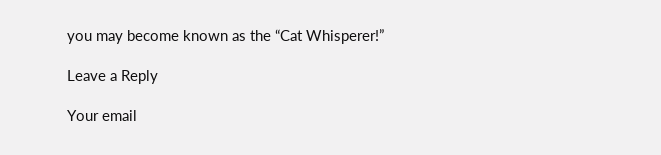you may become known as the “Cat Whisperer!”

Leave a Reply

Your email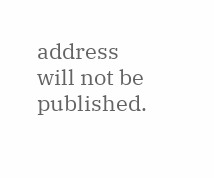address will not be published.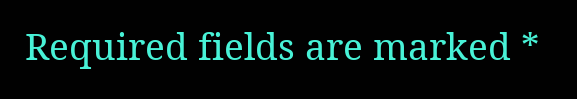Required fields are marked *